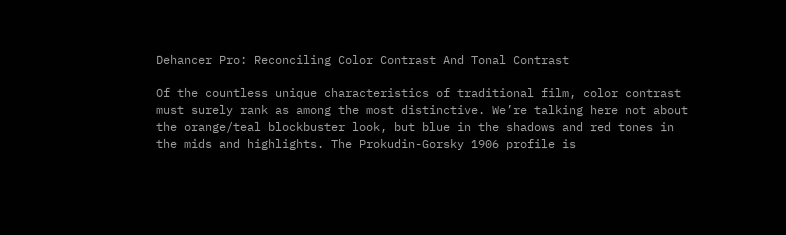Dehancer Pro: Reconciling Color Contrast And Tonal Contrast

Of the countless unique characteristics of traditional film, color contrast must surely rank as among the most distinctive. We’re talking here not about the orange/teal blockbuster look, but blue in the shadows and red tones in the mids and highlights. The Prokudin-Gorsky 1906 profile is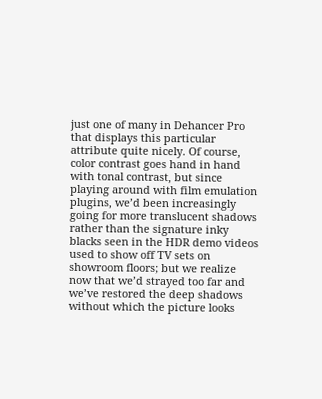just one of many in Dehancer Pro that displays this particular attribute quite nicely. Of course, color contrast goes hand in hand with tonal contrast, but since playing around with film emulation plugins, we’d been increasingly going for more translucent shadows rather than the signature inky blacks seen in the HDR demo videos used to show off TV sets on showroom floors; but we realize now that we’d strayed too far and we’ve restored the deep shadows without which the picture looks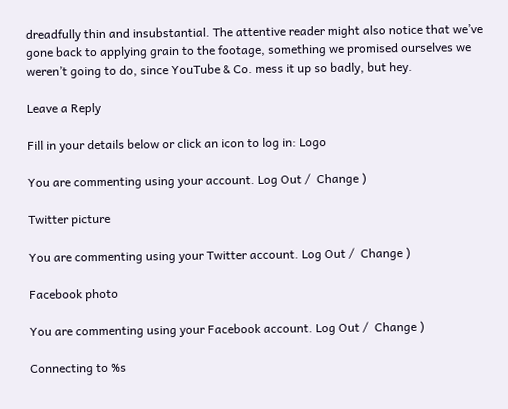dreadfully thin and insubstantial. The attentive reader might also notice that we’ve gone back to applying grain to the footage, something we promised ourselves we weren’t going to do, since YouTube & Co. mess it up so badly, but hey.

Leave a Reply

Fill in your details below or click an icon to log in: Logo

You are commenting using your account. Log Out /  Change )

Twitter picture

You are commenting using your Twitter account. Log Out /  Change )

Facebook photo

You are commenting using your Facebook account. Log Out /  Change )

Connecting to %s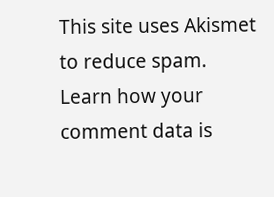This site uses Akismet to reduce spam. Learn how your comment data is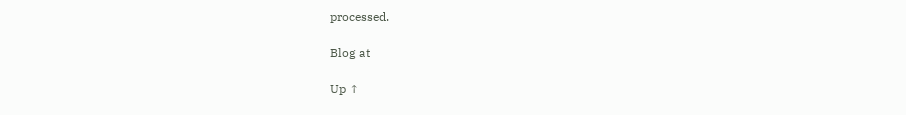processed.

Blog at

Up ↑